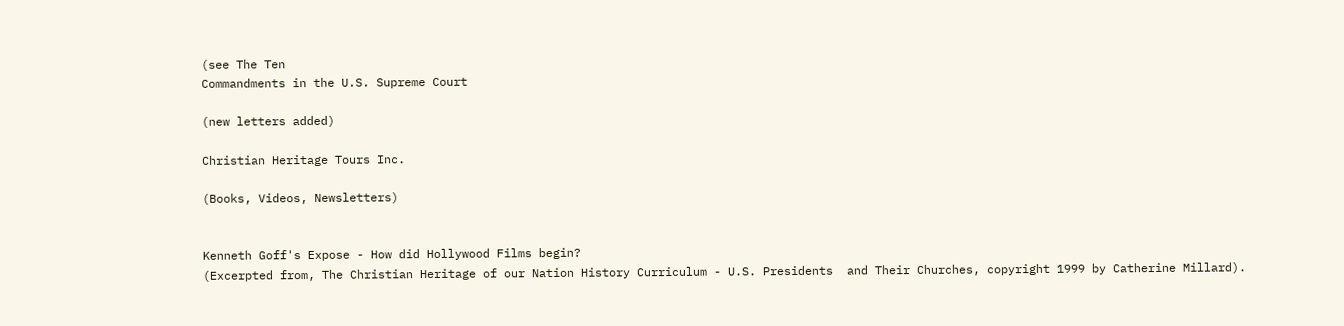(see The Ten
Commandments in the U.S. Supreme Court

(new letters added)

Christian Heritage Tours Inc.

(Books, Videos, Newsletters)


Kenneth Goff's Expose - How did Hollywood Films begin?
(Excerpted from, The Christian Heritage of our Nation History Curriculum - U.S. Presidents  and Their Churches, copyright 1999 by Catherine Millard).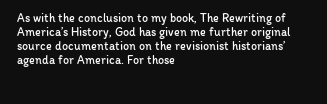As with the conclusion to my book, The Rewriting of America’s History, God has given me further original source documentation on the revisionist historians’ agenda for America. For those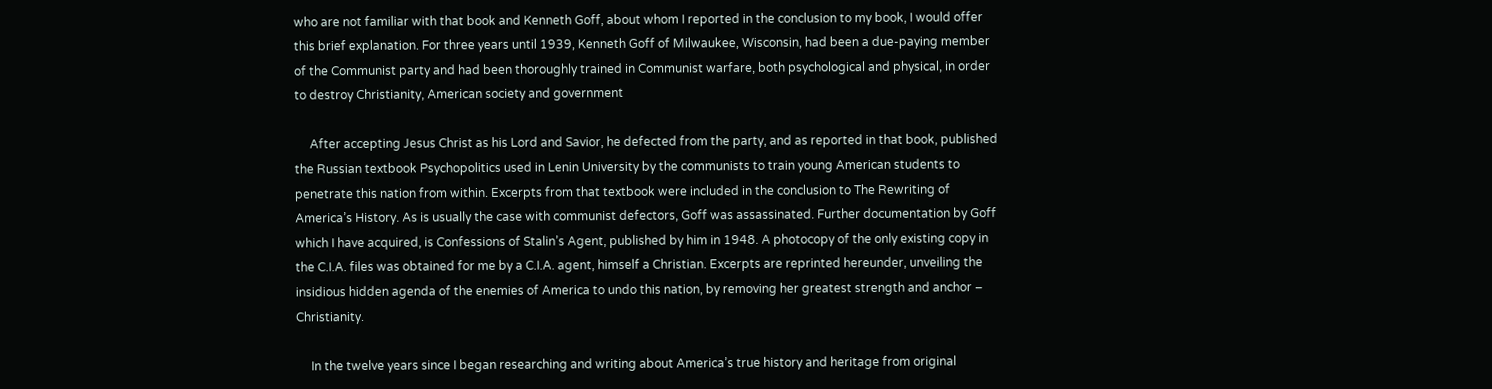who are not familiar with that book and Kenneth Goff, about whom I reported in the conclusion to my book, I would offer this brief explanation. For three years until 1939, Kenneth Goff of Milwaukee, Wisconsin, had been a due-paying member of the Communist party and had been thoroughly trained in Communist warfare, both psychological and physical, in order to destroy Christianity, American society and government

     After accepting Jesus Christ as his Lord and Savior, he defected from the party, and as reported in that book, published the Russian textbook Psychopolitics used in Lenin University by the communists to train young American students to penetrate this nation from within. Excerpts from that textbook were included in the conclusion to The Rewriting of America’s History. As is usually the case with communist defectors, Goff was assassinated. Further documentation by Goff which I have acquired, is Confessions of Stalin’s Agent, published by him in 1948. A photocopy of the only existing copy in the C.I.A. files was obtained for me by a C.I.A. agent, himself a Christian. Excerpts are reprinted hereunder, unveiling the insidious hidden agenda of the enemies of America to undo this nation, by removing her greatest strength and anchor – Christianity.

     In the twelve years since I began researching and writing about America’s true history and heritage from original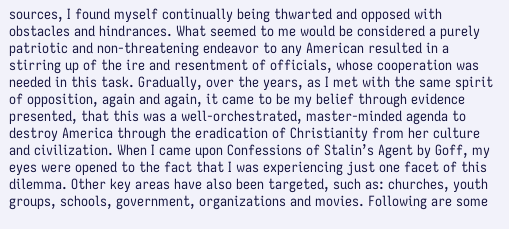sources, I found myself continually being thwarted and opposed with obstacles and hindrances. What seemed to me would be considered a purely patriotic and non-threatening endeavor to any American resulted in a stirring up of the ire and resentment of officials, whose cooperation was needed in this task. Gradually, over the years, as I met with the same spirit of opposition, again and again, it came to be my belief through evidence presented, that this was a well-orchestrated, master-minded agenda to destroy America through the eradication of Christianity from her culture and civilization. When I came upon Confessions of Stalin’s Agent by Goff, my eyes were opened to the fact that I was experiencing just one facet of this dilemma. Other key areas have also been targeted, such as: churches, youth groups, schools, government, organizations and movies. Following are some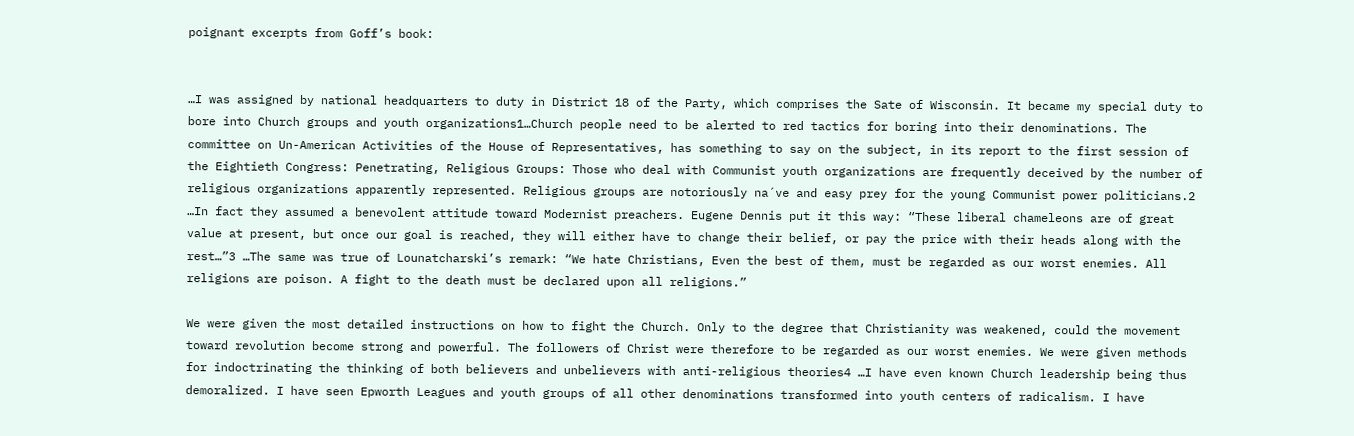poignant excerpts from Goff’s book:


…I was assigned by national headquarters to duty in District 18 of the Party, which comprises the Sate of Wisconsin. It became my special duty to bore into Church groups and youth organizations1…Church people need to be alerted to red tactics for boring into their denominations. The committee on Un-American Activities of the House of Representatives, has something to say on the subject, in its report to the first session of the Eightieth Congress: Penetrating, Religious Groups: Those who deal with Communist youth organizations are frequently deceived by the number of religious organizations apparently represented. Religious groups are notoriously na´ve and easy prey for the young Communist power politicians.2 …In fact they assumed a benevolent attitude toward Modernist preachers. Eugene Dennis put it this way: “These liberal chameleons are of great value at present, but once our goal is reached, they will either have to change their belief, or pay the price with their heads along with the rest…”3 …The same was true of Lounatcharski’s remark: “We hate Christians, Even the best of them, must be regarded as our worst enemies. All religions are poison. A fight to the death must be declared upon all religions.”

We were given the most detailed instructions on how to fight the Church. Only to the degree that Christianity was weakened, could the movement toward revolution become strong and powerful. The followers of Christ were therefore to be regarded as our worst enemies. We were given methods for indoctrinating the thinking of both believers and unbelievers with anti-religious theories4 …I have even known Church leadership being thus demoralized. I have seen Epworth Leagues and youth groups of all other denominations transformed into youth centers of radicalism. I have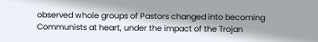observed whole groups of Pastors changed into becoming Communists at heart, under the impact of the Trojan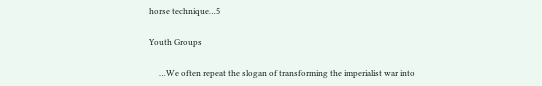horse technique…5

Youth Groups

     …We often repeat the slogan of transforming the imperialist war into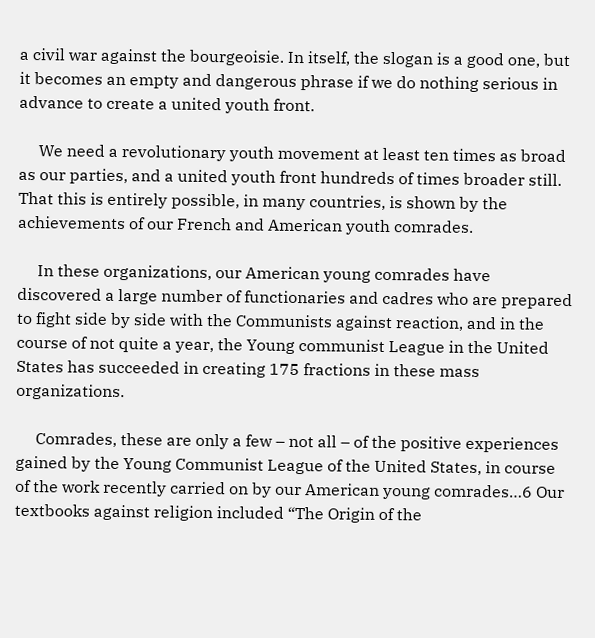a civil war against the bourgeoisie. In itself, the slogan is a good one, but it becomes an empty and dangerous phrase if we do nothing serious in advance to create a united youth front.

     We need a revolutionary youth movement at least ten times as broad as our parties, and a united youth front hundreds of times broader still. That this is entirely possible, in many countries, is shown by the achievements of our French and American youth comrades.

     In these organizations, our American young comrades have discovered a large number of functionaries and cadres who are prepared to fight side by side with the Communists against reaction, and in the course of not quite a year, the Young communist League in the United States has succeeded in creating 175 fractions in these mass organizations.

     Comrades, these are only a few – not all – of the positive experiences gained by the Young Communist League of the United States, in course of the work recently carried on by our American young comrades…6 Our textbooks against religion included “The Origin of the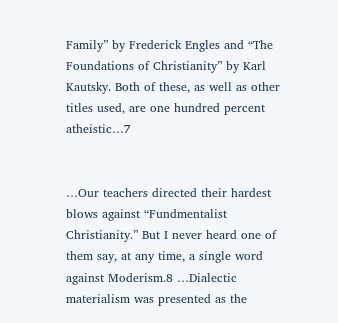Family” by Frederick Engles and “The Foundations of Christianity” by Karl Kautsky. Both of these, as well as other titles used, are one hundred percent atheistic…7


…Our teachers directed their hardest blows against “Fundmentalist Christianity.” But I never heard one of them say, at any time, a single word against Moderism.8 …Dialectic materialism was presented as the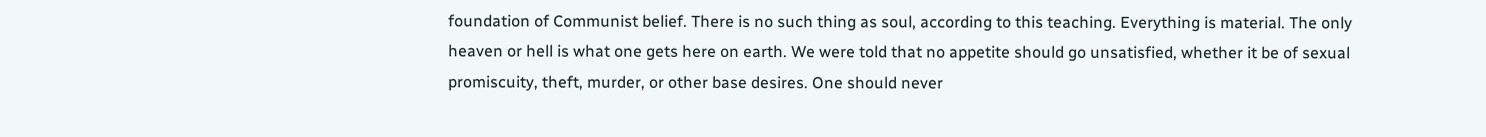foundation of Communist belief. There is no such thing as soul, according to this teaching. Everything is material. The only heaven or hell is what one gets here on earth. We were told that no appetite should go unsatisfied, whether it be of sexual promiscuity, theft, murder, or other base desires. One should never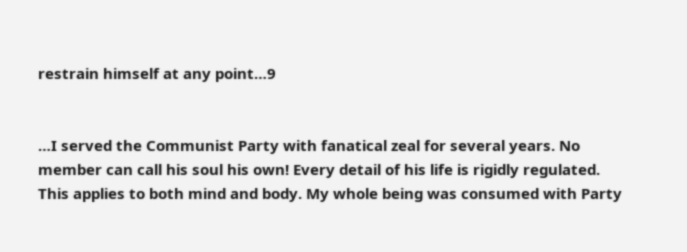restrain himself at any point…9


…I served the Communist Party with fanatical zeal for several years. No member can call his soul his own! Every detail of his life is rigidly regulated. This applies to both mind and body. My whole being was consumed with Party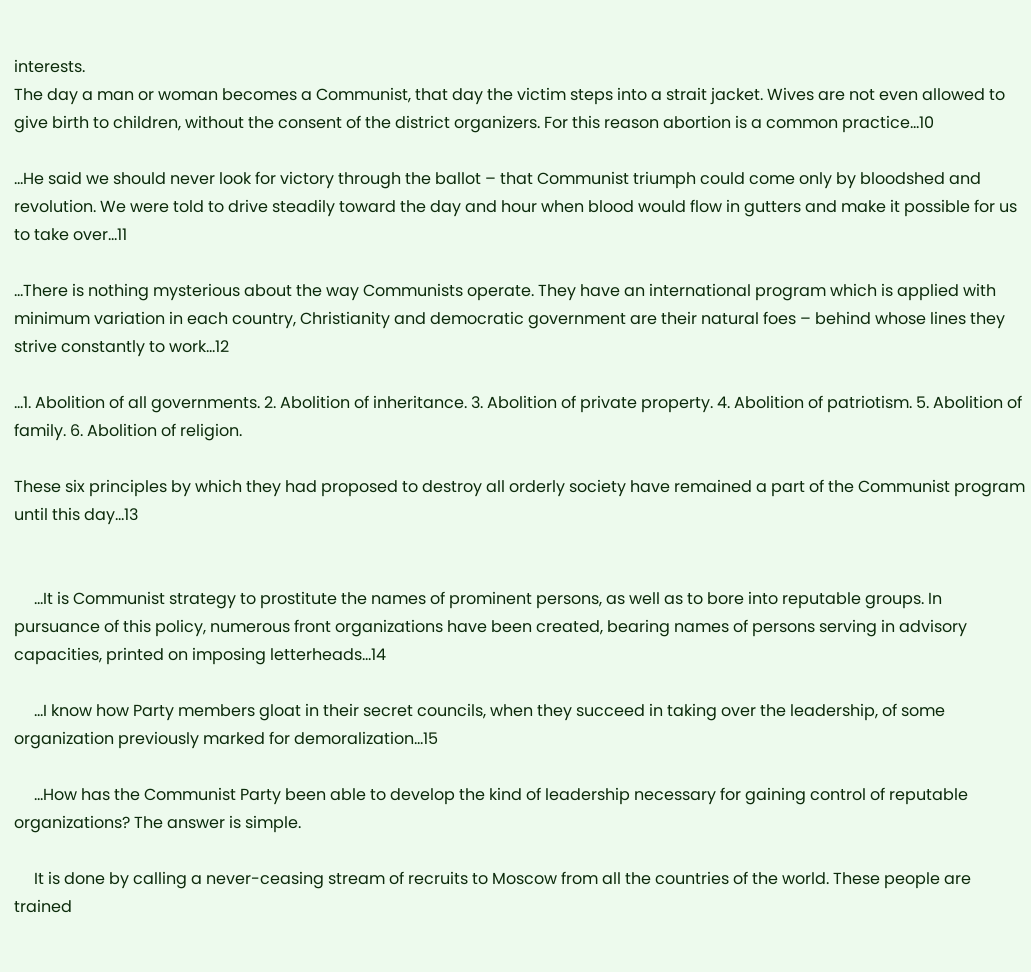interests.
The day a man or woman becomes a Communist, that day the victim steps into a strait jacket. Wives are not even allowed to give birth to children, without the consent of the district organizers. For this reason abortion is a common practice…10

…He said we should never look for victory through the ballot – that Communist triumph could come only by bloodshed and revolution. We were told to drive steadily toward the day and hour when blood would flow in gutters and make it possible for us to take over…11

…There is nothing mysterious about the way Communists operate. They have an international program which is applied with minimum variation in each country, Christianity and democratic government are their natural foes – behind whose lines they strive constantly to work…12

…1. Abolition of all governments. 2. Abolition of inheritance. 3. Abolition of private property. 4. Abolition of patriotism. 5. Abolition of family. 6. Abolition of religion.

These six principles by which they had proposed to destroy all orderly society have remained a part of the Communist program until this day…13


     …It is Communist strategy to prostitute the names of prominent persons, as well as to bore into reputable groups. In pursuance of this policy, numerous front organizations have been created, bearing names of persons serving in advisory capacities, printed on imposing letterheads…14

     …I know how Party members gloat in their secret councils, when they succeed in taking over the leadership, of some organization previously marked for demoralization…15

     …How has the Communist Party been able to develop the kind of leadership necessary for gaining control of reputable organizations? The answer is simple.

     It is done by calling a never-ceasing stream of recruits to Moscow from all the countries of the world. These people are trained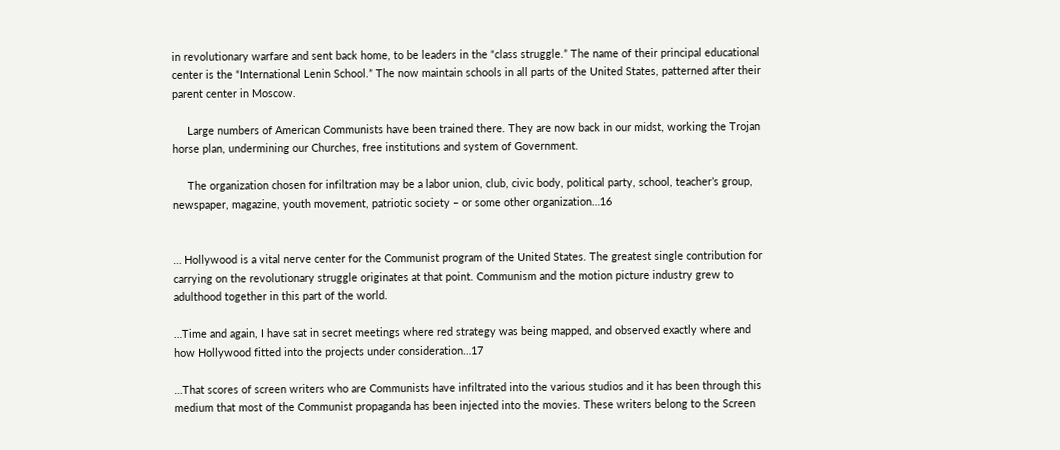in revolutionary warfare and sent back home, to be leaders in the “class struggle.” The name of their principal educational center is the “International Lenin School.” The now maintain schools in all parts of the United States, patterned after their parent center in Moscow.

     Large numbers of American Communists have been trained there. They are now back in our midst, working the Trojan horse plan, undermining our Churches, free institutions and system of Government.

     The organization chosen for infiltration may be a labor union, club, civic body, political party, school, teacher’s group, newspaper, magazine, youth movement, patriotic society – or some other organization…16


… Hollywood is a vital nerve center for the Communist program of the United States. The greatest single contribution for carrying on the revolutionary struggle originates at that point. Communism and the motion picture industry grew to adulthood together in this part of the world.

…Time and again, I have sat in secret meetings where red strategy was being mapped, and observed exactly where and how Hollywood fitted into the projects under consideration…17

…That scores of screen writers who are Communists have infiltrated into the various studios and it has been through this medium that most of the Communist propaganda has been injected into the movies. These writers belong to the Screen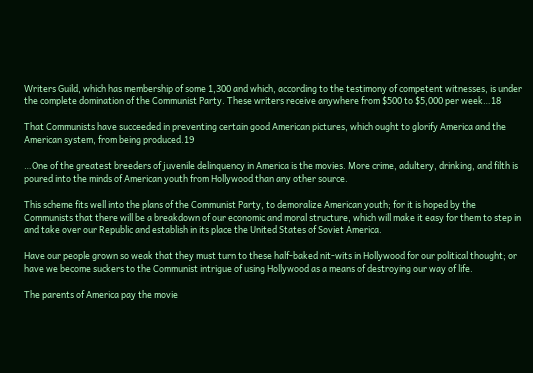Writers Guild, which has membership of some 1,300 and which, according to the testimony of competent witnesses, is under the complete domination of the Communist Party. These writers receive anywhere from $500 to $5,000 per week…18

That Communists have succeeded in preventing certain good American pictures, which ought to glorify America and the American system, from being produced.19

…One of the greatest breeders of juvenile delinquency in America is the movies. More crime, adultery, drinking, and filth is poured into the minds of American youth from Hollywood than any other source.

This scheme fits well into the plans of the Communist Party, to demoralize American youth; for it is hoped by the Communists that there will be a breakdown of our economic and moral structure, which will make it easy for them to step in and take over our Republic and establish in its place the United States of Soviet America.

Have our people grown so weak that they must turn to these half-baked nit-wits in Hollywood for our political thought; or have we become suckers to the Communist intrigue of using Hollywood as a means of destroying our way of life.

The parents of America pay the movie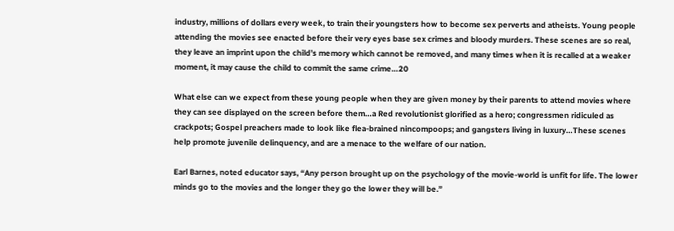industry, millions of dollars every week, to train their youngsters how to become sex perverts and atheists. Young people attending the movies see enacted before their very eyes base sex crimes and bloody murders. These scenes are so real, they leave an imprint upon the child’s memory which cannot be removed, and many times when it is recalled at a weaker moment, it may cause the child to commit the same crime…20

What else can we expect from these young people when they are given money by their parents to attend movies where they can see displayed on the screen before them…a Red revolutionist glorified as a hero; congressmen ridiculed as crackpots; Gospel preachers made to look like flea-brained nincompoops; and gangsters living in luxury…These scenes help promote juvenile delinquency, and are a menace to the welfare of our nation.

Earl Barnes, noted educator says, “Any person brought up on the psychology of the movie-world is unfit for life. The lower minds go to the movies and the longer they go the lower they will be.”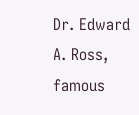Dr. Edward A. Ross, famous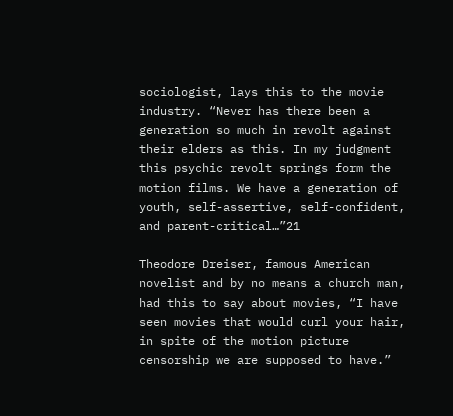sociologist, lays this to the movie industry. “Never has there been a generation so much in revolt against their elders as this. In my judgment this psychic revolt springs form the motion films. We have a generation of youth, self-assertive, self-confident, and parent-critical…”21

Theodore Dreiser, famous American novelist and by no means a church man, had this to say about movies, “I have seen movies that would curl your hair, in spite of the motion picture censorship we are supposed to have.”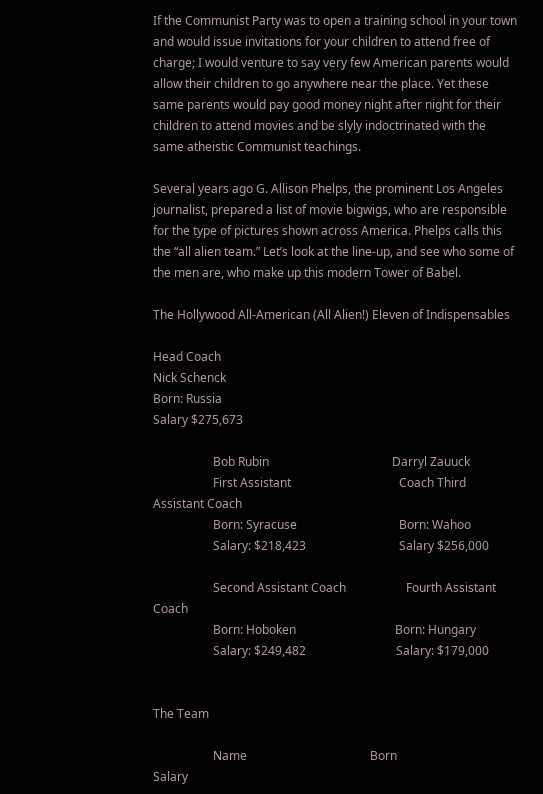If the Communist Party was to open a training school in your town and would issue invitations for your children to attend free of charge; I would venture to say very few American parents would allow their children to go anywhere near the place. Yet these same parents would pay good money night after night for their children to attend movies and be slyly indoctrinated with the same atheistic Communist teachings.

Several years ago G. Allison Phelps, the prominent Los Angeles journalist, prepared a list of movie bigwigs, who are responsible for the type of pictures shown across America. Phelps calls this the “all alien team.” Let’s look at the line-up, and see who some of the men are, who make up this modern Tower of Babel.

The Hollywood All-American (All Alien!) Eleven of Indispensables

Head Coach
Nick Schenck
Born: Russia
Salary $275,673

                    Bob Rubin                                         Darryl Zauuck
                    First Assistant                                    Coach Third Assistant Coach
                    Born: Syracuse                                  Born: Wahoo
                    Salary: $218,423                               Salary $256,000

                    Second Assistant Coach                    Fourth Assistant Coach
                    Born: Hoboken                                 Born: Hungary
                    Salary: $249,482                              Salary: $179,000


The Team

                    Name                                         Born                               Salary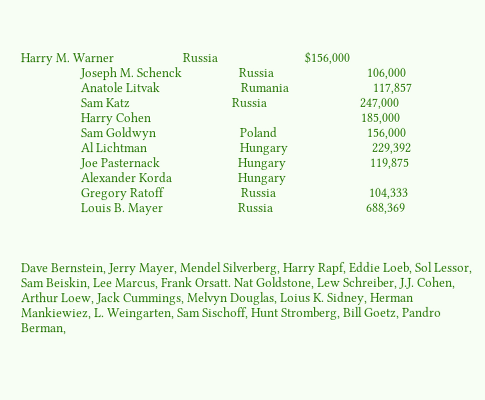Harry M. Warner                       Russia                             $156,000
                    Joseph M. Schenck                   Russia                               106,000
                    Anatole Litvak                           Rumania                            117,857
                    Sam Katz                                  Russia                               247,000
                    Harry Cohen                                                                      185,000
                    Sam Goldwyn                            Poland                              156,000
                    Al Lichtman                               Hungary                            229,392
                    Joe Pasternack                          Hungary                            119,875
                    Alexander Korda                      Hungary
                    Gregory Ratoff                          Russia                               104,333
                    Louis B. Mayer                         Russia                               688,369



Dave Bernstein, Jerry Mayer, Mendel Silverberg, Harry Rapf, Eddie Loeb, Sol Lessor, Sam Beiskin, Lee Marcus, Frank Orsatt. Nat Goldstone, Lew Schreiber, J.J. Cohen, Arthur Loew, Jack Cummings, Melvyn Douglas, Loius K. Sidney, Herman Mankiewiez, L. Weingarten, Sam Sischoff, Hunt Stromberg, Bill Goetz, Pandro Berman,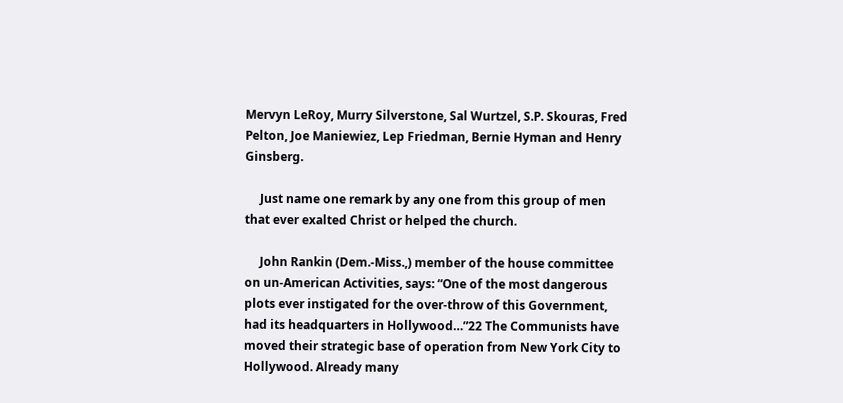Mervyn LeRoy, Murry Silverstone, Sal Wurtzel, S.P. Skouras, Fred Pelton, Joe Maniewiez, Lep Friedman, Bernie Hyman and Henry Ginsberg.

     Just name one remark by any one from this group of men that ever exalted Christ or helped the church.

     John Rankin (Dem.-Miss.,) member of the house committee on un-American Activities, says: “One of the most dangerous plots ever instigated for the over-throw of this Government, had its headquarters in Hollywood…”22 The Communists have moved their strategic base of operation from New York City to Hollywood. Already many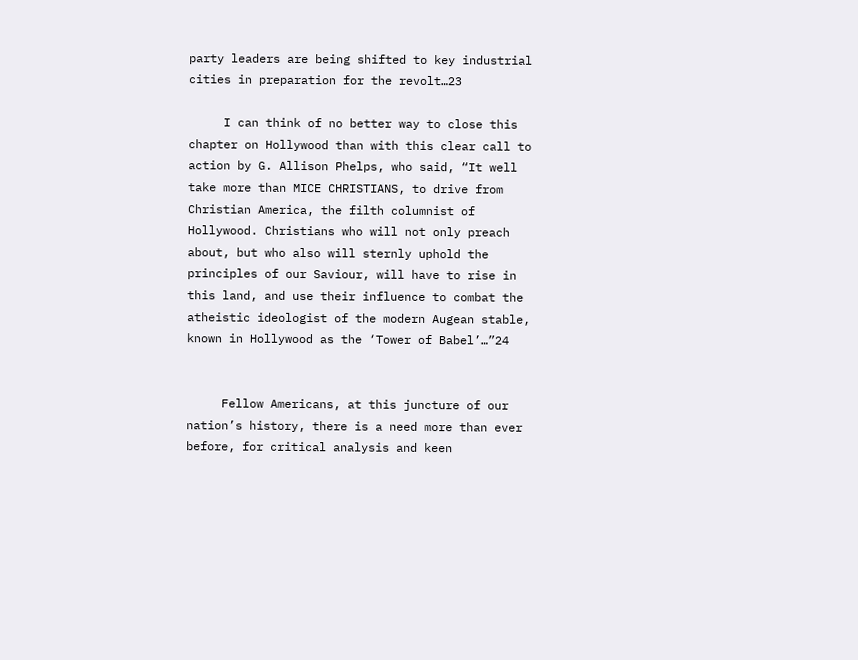party leaders are being shifted to key industrial cities in preparation for the revolt…23

     I can think of no better way to close this chapter on Hollywood than with this clear call to action by G. Allison Phelps, who said, “It well take more than MICE CHRISTIANS, to drive from Christian America, the filth columnist of Hollywood. Christians who will not only preach about, but who also will sternly uphold the principles of our Saviour, will have to rise in this land, and use their influence to combat the atheistic ideologist of the modern Augean stable, known in Hollywood as the ‘Tower of Babel’…”24


     Fellow Americans, at this juncture of our nation’s history, there is a need more than ever before, for critical analysis and keen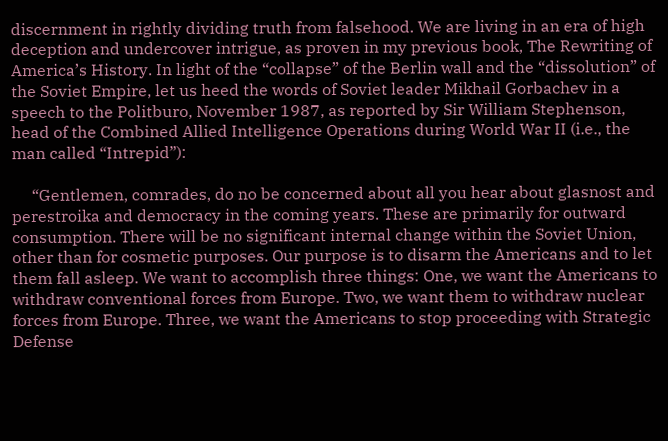discernment in rightly dividing truth from falsehood. We are living in an era of high deception and undercover intrigue, as proven in my previous book, The Rewriting of America’s History. In light of the “collapse” of the Berlin wall and the “dissolution” of the Soviet Empire, let us heed the words of Soviet leader Mikhail Gorbachev in a speech to the Politburo, November 1987, as reported by Sir William Stephenson, head of the Combined Allied Intelligence Operations during World War II (i.e., the man called “Intrepid”):

     “Gentlemen, comrades, do no be concerned about all you hear about glasnost and perestroika and democracy in the coming years. These are primarily for outward consumption. There will be no significant internal change within the Soviet Union, other than for cosmetic purposes. Our purpose is to disarm the Americans and to let them fall asleep. We want to accomplish three things: One, we want the Americans to withdraw conventional forces from Europe. Two, we want them to withdraw nuclear forces from Europe. Three, we want the Americans to stop proceeding with Strategic Defense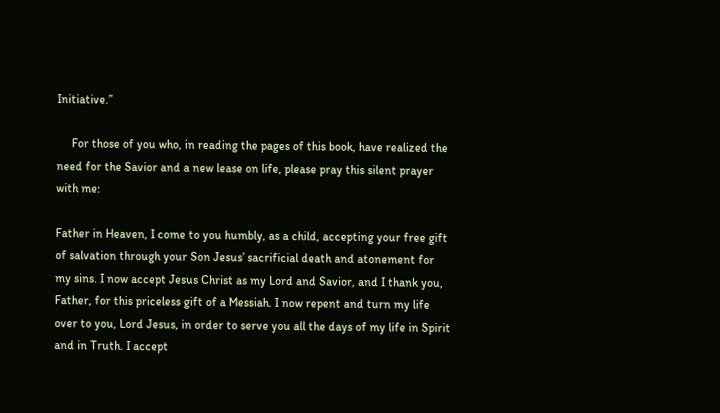Initiative.”

     For those of you who, in reading the pages of this book, have realized the need for the Savior and a new lease on life, please pray this silent prayer with me:

Father in Heaven, I come to you humbly, as a child, accepting your free gift of salvation through your Son Jesus’ sacrificial death and atonement for my sins. I now accept Jesus Christ as my Lord and Savior, and I thank you, Father, for this priceless gift of a Messiah. I now repent and turn my life over to you, Lord Jesus, in order to serve you all the days of my life in Spirit and in Truth. I accept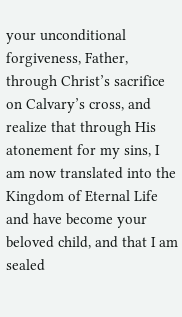your unconditional forgiveness, Father, through Christ’s sacrifice on Calvary’s cross, and realize that through His atonement for my sins, I am now translated into the Kingdom of Eternal Life and have become your beloved child, and that I am sealed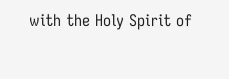with the Holy Spirit of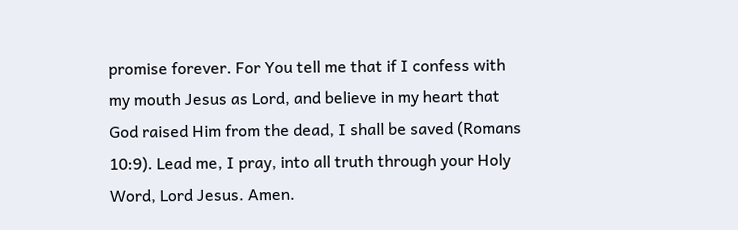promise forever. For You tell me that if I confess with my mouth Jesus as Lord, and believe in my heart that God raised Him from the dead, I shall be saved (Romans 10:9). Lead me, I pray, into all truth through your Holy Word, Lord Jesus. Amen.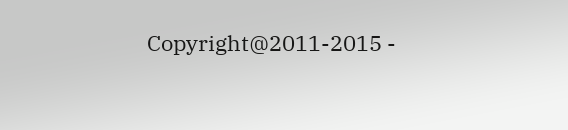Copyright@2011-2015 -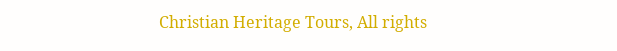Christian Heritage Tours, All rights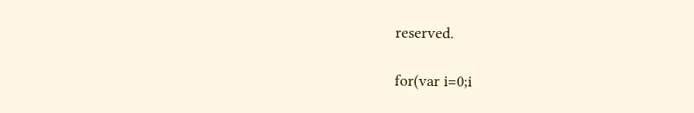reserved.

for(var i=0;i